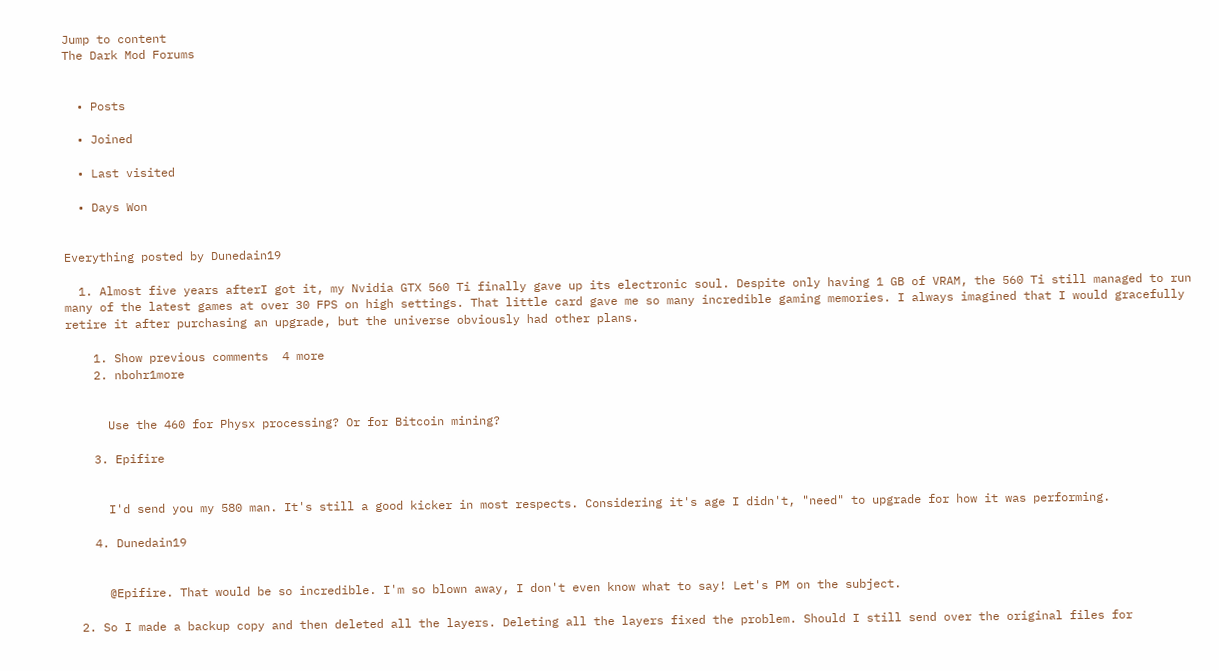Jump to content
The Dark Mod Forums


  • Posts

  • Joined

  • Last visited

  • Days Won


Everything posted by Dunedain19

  1. Almost five years afterI got it, my Nvidia GTX 560 Ti finally gave up its electronic soul. Despite only having 1 GB of VRAM, the 560 Ti still managed to run many of the latest games at over 30 FPS on high settings. That little card gave me so many incredible gaming memories. I always imagined that I would gracefully retire it after purchasing an upgrade, but the universe obviously had other plans.

    1. Show previous comments  4 more
    2. nbohr1more


      Use the 460 for Physx processing? Or for Bitcoin mining?

    3. Epifire


      I'd send you my 580 man. It's still a good kicker in most respects. Considering it's age I didn't, "need" to upgrade for how it was performing.

    4. Dunedain19


      @Epifire. That would be so incredible. I'm so blown away, I don't even know what to say! Let's PM on the subject.

  2. So I made a backup copy and then deleted all the layers. Deleting all the layers fixed the problem. Should I still send over the original files for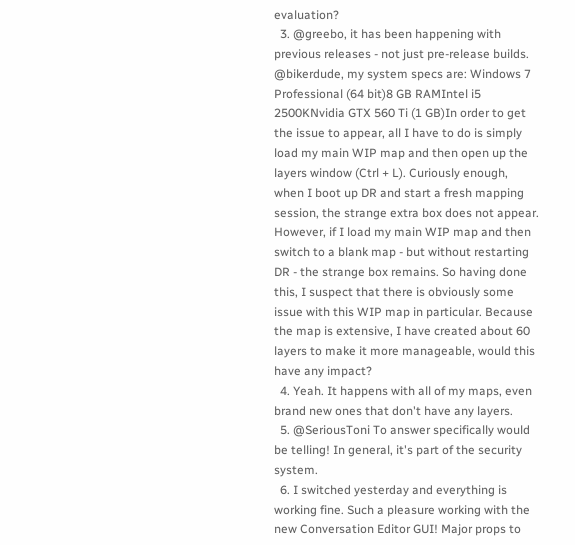evaluation?
  3. @greebo, it has been happening with previous releases - not just pre-release builds. @bikerdude, my system specs are: Windows 7 Professional (64 bit)8 GB RAMIntel i5 2500KNvidia GTX 560 Ti (1 GB)In order to get the issue to appear, all I have to do is simply load my main WIP map and then open up the layers window (Ctrl + L). Curiously enough, when I boot up DR and start a fresh mapping session, the strange extra box does not appear. However, if I load my main WIP map and then switch to a blank map - but without restarting DR - the strange box remains. So having done this, I suspect that there is obviously some issue with this WIP map in particular. Because the map is extensive, I have created about 60 layers to make it more manageable, would this have any impact?
  4. Yeah. It happens with all of my maps, even brand new ones that don't have any layers.
  5. @SeriousToni To answer specifically would be telling! In general, it's part of the security system.
  6. I switched yesterday and everything is working fine. Such a pleasure working with the new Conversation Editor GUI! Major props to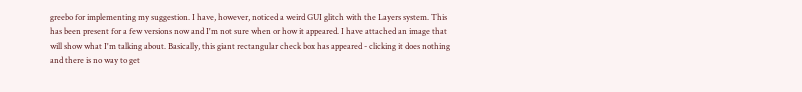greebo for implementing my suggestion. I have, however, noticed a weird GUI glitch with the Layers system. This has been present for a few versions now and I'm not sure when or how it appeared. I have attached an image that will show what I'm talking about. Basically, this giant rectangular check box has appeared - clicking it does nothing and there is no way to get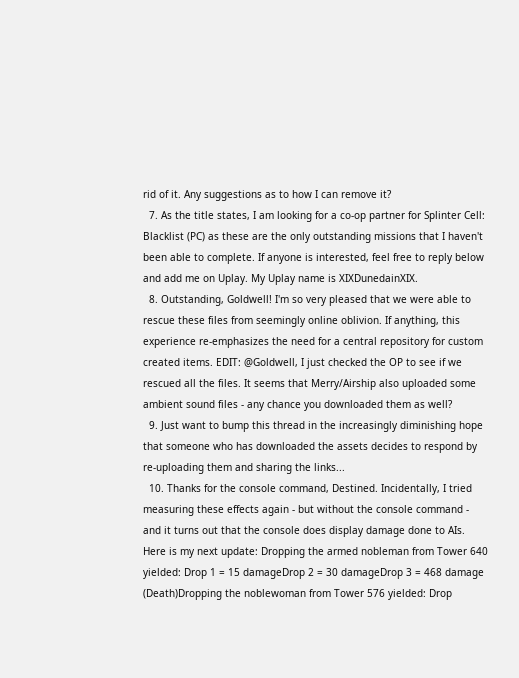rid of it. Any suggestions as to how I can remove it?
  7. As the title states, I am looking for a co-op partner for Splinter Cell: Blacklist (PC) as these are the only outstanding missions that I haven't been able to complete. If anyone is interested, feel free to reply below and add me on Uplay. My Uplay name is XIXDunedainXIX.
  8. Outstanding, Goldwell! I'm so very pleased that we were able to rescue these files from seemingly online oblivion. If anything, this experience re-emphasizes the need for a central repository for custom created items. EDIT: @Goldwell, I just checked the OP to see if we rescued all the files. It seems that Merry/Airship also uploaded some ambient sound files - any chance you downloaded them as well?
  9. Just want to bump this thread in the increasingly diminishing hope that someone who has downloaded the assets decides to respond by re-uploading them and sharing the links...
  10. Thanks for the console command, Destined. Incidentally, I tried measuring these effects again - but without the console command - and it turns out that the console does display damage done to AIs. Here is my next update: Dropping the armed nobleman from Tower 640 yielded: Drop 1 = 15 damageDrop 2 = 30 damageDrop 3 = 468 damage (Death)Dropping the noblewoman from Tower 576 yielded: Drop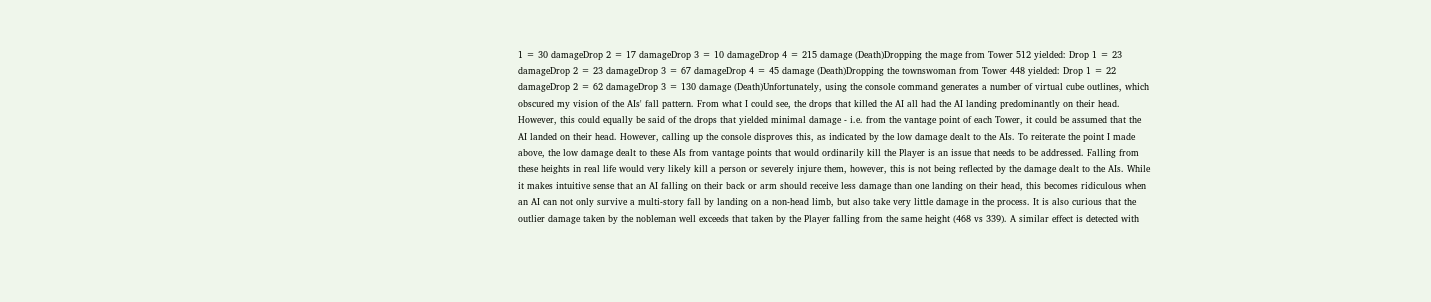1 = 30 damageDrop 2 = 17 damageDrop 3 = 10 damageDrop 4 = 215 damage (Death)Dropping the mage from Tower 512 yielded: Drop 1 = 23 damageDrop 2 = 23 damageDrop 3 = 67 damageDrop 4 = 45 damage (Death)Dropping the townswoman from Tower 448 yielded: Drop 1 = 22 damageDrop 2 = 62 damageDrop 3 = 130 damage (Death)Unfortunately, using the console command generates a number of virtual cube outlines, which obscured my vision of the AIs' fall pattern. From what I could see, the drops that killed the AI all had the AI landing predominantly on their head. However, this could equally be said of the drops that yielded minimal damage - i.e. from the vantage point of each Tower, it could be assumed that the AI landed on their head. However, calling up the console disproves this, as indicated by the low damage dealt to the AIs. To reiterate the point I made above, the low damage dealt to these AIs from vantage points that would ordinarily kill the Player is an issue that needs to be addressed. Falling from these heights in real life would very likely kill a person or severely injure them, however, this is not being reflected by the damage dealt to the AIs. While it makes intuitive sense that an AI falling on their back or arm should receive less damage than one landing on their head, this becomes ridiculous when an AI can not only survive a multi-story fall by landing on a non-head limb, but also take very little damage in the process. It is also curious that the outlier damage taken by the nobleman well exceeds that taken by the Player falling from the same height (468 vs 339). A similar effect is detected with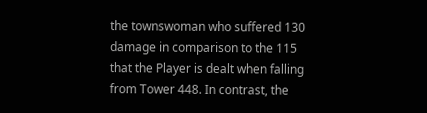the townswoman who suffered 130 damage in comparison to the 115 that the Player is dealt when falling from Tower 448. In contrast, the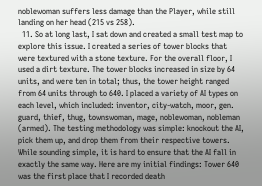noblewoman suffers less damage than the Player, while still landing on her head (215 vs 258).
  11. So at long last, I sat down and created a small test map to explore this issue. I created a series of tower blocks that were textured with a stone texture. For the overall floor, I used a dirt texture. The tower blocks increased in size by 64 units, and were ten in total; thus, the tower height ranged from 64 units through to 640. I placed a variety of AI types on each level, which included: inventor, city-watch, moor, gen. guard, thief, thug, townswoman, mage, noblewoman, nobleman (armed). The testing methodology was simple: knockout the AI, pick them up, and drop them from their respective towers. While sounding simple, it is hard to ensure that the AI fall in exactly the same way. Here are my initial findings: Tower 640 was the first place that I recorded death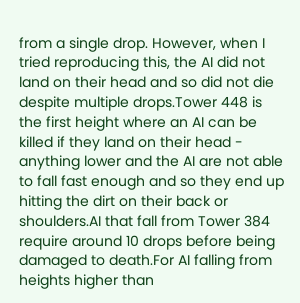from a single drop. However, when I tried reproducing this, the AI did not land on their head and so did not die despite multiple drops.Tower 448 is the first height where an AI can be killed if they land on their head - anything lower and the AI are not able to fall fast enough and so they end up hitting the dirt on their back or shoulders.AI that fall from Tower 384 require around 10 drops before being damaged to death.For AI falling from heights higher than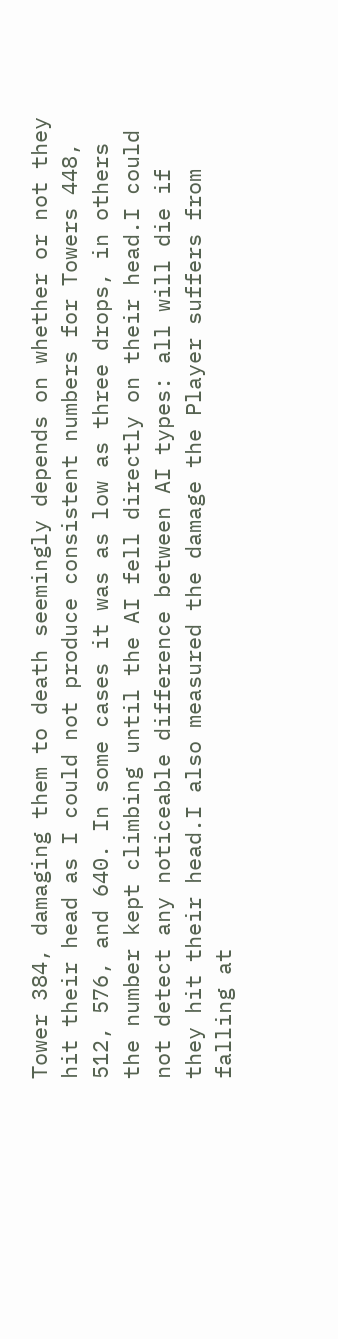Tower 384, damaging them to death seemingly depends on whether or not they hit their head as I could not produce consistent numbers for Towers 448, 512, 576, and 640. In some cases it was as low as three drops, in others the number kept climbing until the AI fell directly on their head.I could not detect any noticeable difference between AI types: all will die if they hit their head.I also measured the damage the Player suffers from falling at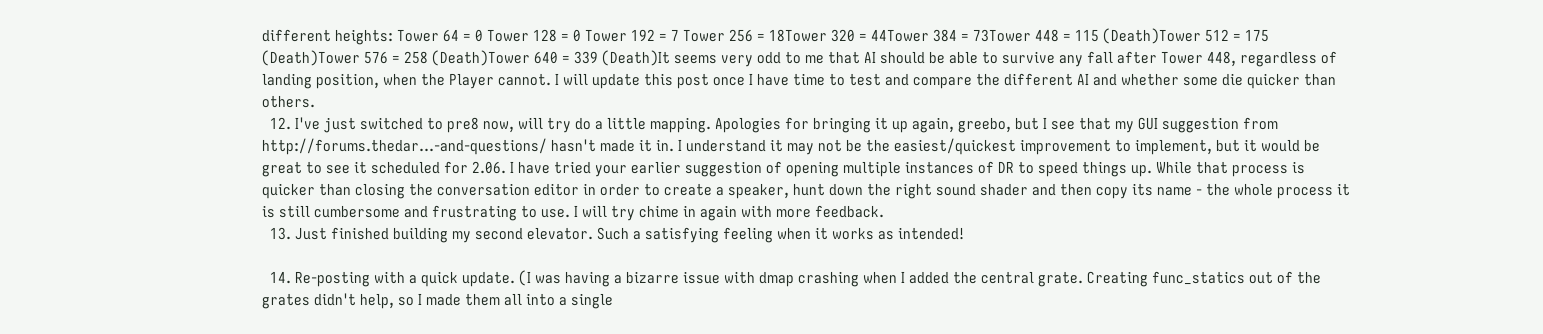different heights: Tower 64 = 0 Tower 128 = 0 Tower 192 = 7 Tower 256 = 18Tower 320 = 44Tower 384 = 73Tower 448 = 115 (Death)Tower 512 = 175 (Death)Tower 576 = 258 (Death)Tower 640 = 339 (Death)It seems very odd to me that AI should be able to survive any fall after Tower 448, regardless of landing position, when the Player cannot. I will update this post once I have time to test and compare the different AI and whether some die quicker than others.
  12. I've just switched to pre8 now, will try do a little mapping. Apologies for bringing it up again, greebo, but I see that my GUI suggestion from http://forums.thedar...-and-questions/ hasn't made it in. I understand it may not be the easiest/quickest improvement to implement, but it would be great to see it scheduled for 2.06. I have tried your earlier suggestion of opening multiple instances of DR to speed things up. While that process is quicker than closing the conversation editor in order to create a speaker, hunt down the right sound shader and then copy its name - the whole process it is still cumbersome and frustrating to use. I will try chime in again with more feedback.
  13. Just finished building my second elevator. Such a satisfying feeling when it works as intended!

  14. Re-posting with a quick update. (I was having a bizarre issue with dmap crashing when I added the central grate. Creating func_statics out of the grates didn't help, so I made them all into a single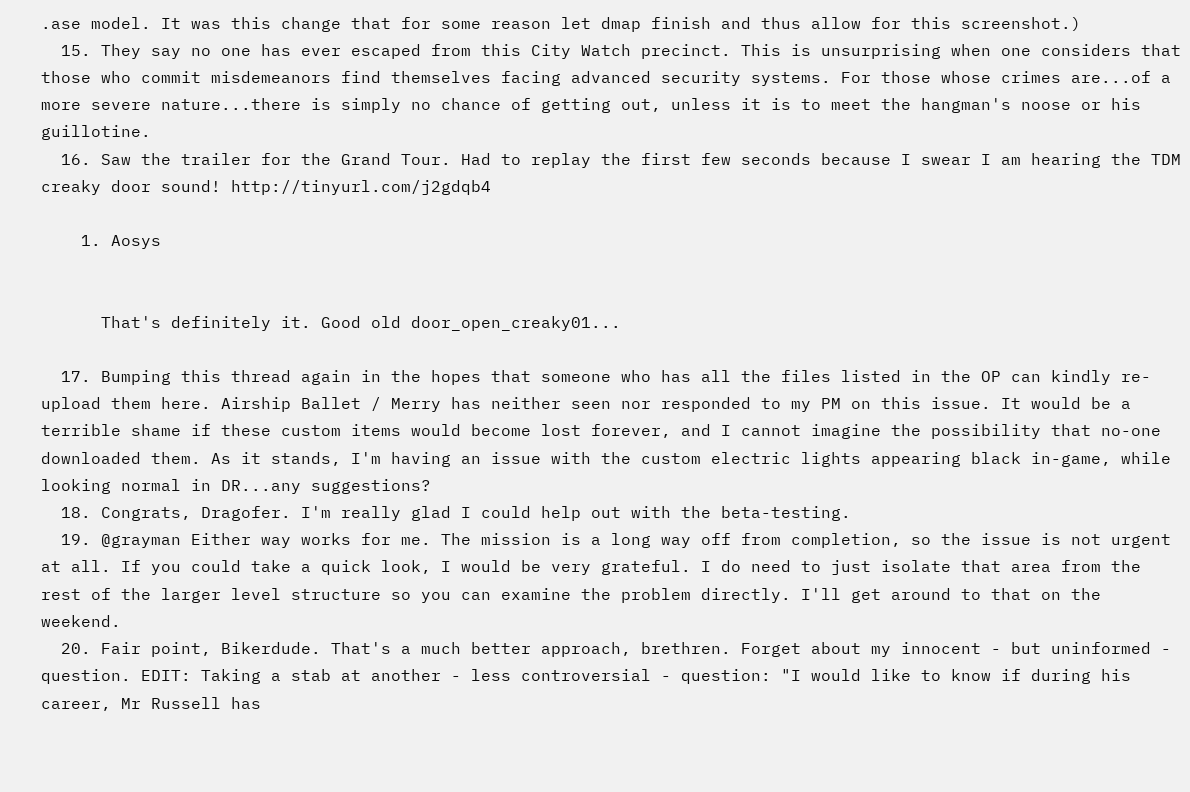.ase model. It was this change that for some reason let dmap finish and thus allow for this screenshot.)
  15. They say no one has ever escaped from this City Watch precinct. This is unsurprising when one considers that those who commit misdemeanors find themselves facing advanced security systems. For those whose crimes are...of a more severe nature...there is simply no chance of getting out, unless it is to meet the hangman's noose or his guillotine.
  16. Saw the trailer for the Grand Tour. Had to replay the first few seconds because I swear I am hearing the TDM creaky door sound! http://tinyurl.com/j2gdqb4

    1. Aosys


      That's definitely it. Good old door_open_creaky01...

  17. Bumping this thread again in the hopes that someone who has all the files listed in the OP can kindly re-upload them here. Airship Ballet / Merry has neither seen nor responded to my PM on this issue. It would be a terrible shame if these custom items would become lost forever, and I cannot imagine the possibility that no-one downloaded them. As it stands, I'm having an issue with the custom electric lights appearing black in-game, while looking normal in DR...any suggestions?
  18. Congrats, Dragofer. I'm really glad I could help out with the beta-testing.
  19. @grayman Either way works for me. The mission is a long way off from completion, so the issue is not urgent at all. If you could take a quick look, I would be very grateful. I do need to just isolate that area from the rest of the larger level structure so you can examine the problem directly. I'll get around to that on the weekend.
  20. Fair point, Bikerdude. That's a much better approach, brethren. Forget about my innocent - but uninformed - question. EDIT: Taking a stab at another - less controversial - question: "I would like to know if during his career, Mr Russell has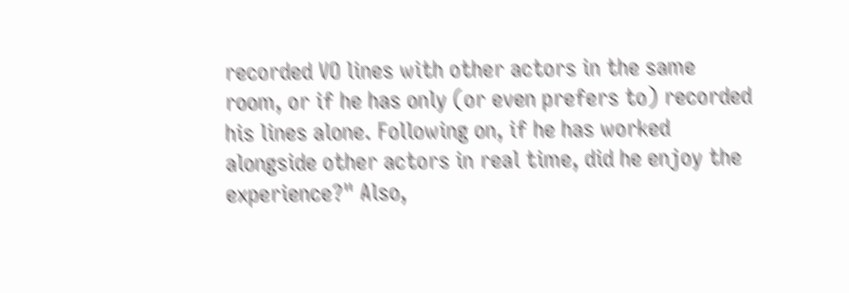recorded VO lines with other actors in the same room, or if he has only (or even prefers to) recorded his lines alone. Following on, if he has worked alongside other actors in real time, did he enjoy the experience?" Also,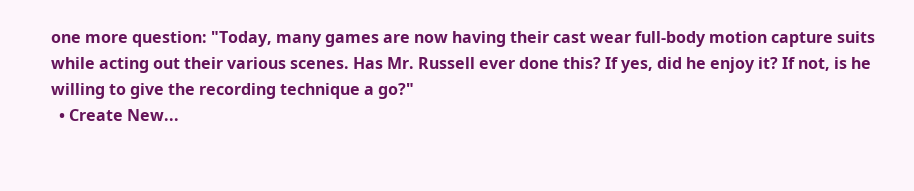one more question: "Today, many games are now having their cast wear full-body motion capture suits while acting out their various scenes. Has Mr. Russell ever done this? If yes, did he enjoy it? If not, is he willing to give the recording technique a go?"
  • Create New...